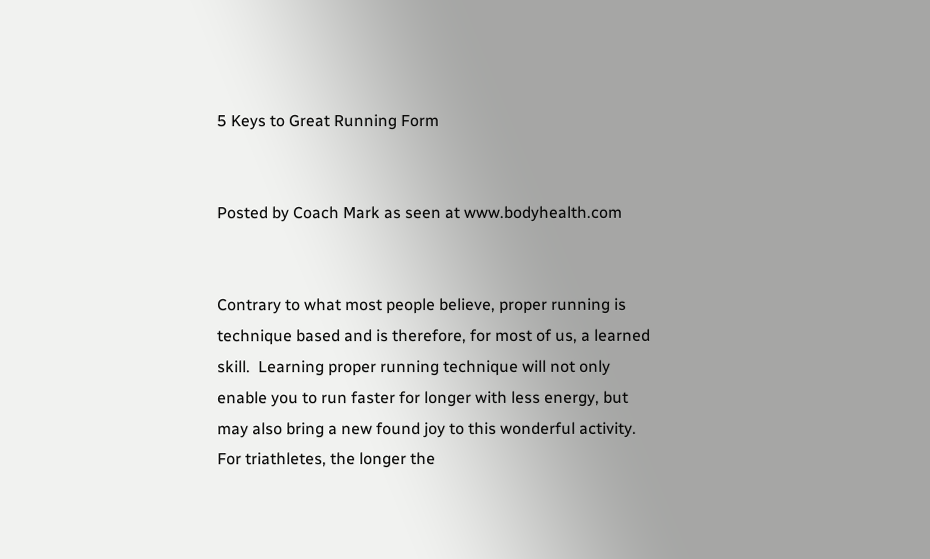5 Keys to Great Running Form


Posted by Coach Mark as seen at www.bodyhealth.com


Contrary to what most people believe, proper running is technique based and is therefore, for most of us, a learned skill.  Learning proper running technique will not only enable you to run faster for longer with less energy, but may also bring a new found joy to this wonderful activity.  For triathletes, the longer the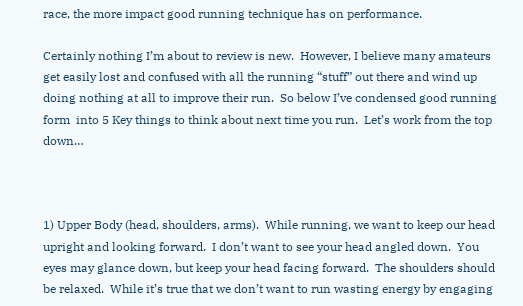race, the more impact good running technique has on performance.

Certainly nothing I’m about to review is new.  However, I believe many amateurs get easily lost and confused with all the running “stuff” out there and wind up doing nothing at all to improve their run.  So below I’ve condensed good running form  into 5 Key things to think about next time you run.  Let’s work from the top down…



1) Upper Body (head, shoulders, arms).  While running, we want to keep our head upright and looking forward.  I don’t want to see your head angled down.  You eyes may glance down, but keep your head facing forward.  The shoulders should be relaxed.  While it’s true that we don’t want to run wasting energy by engaging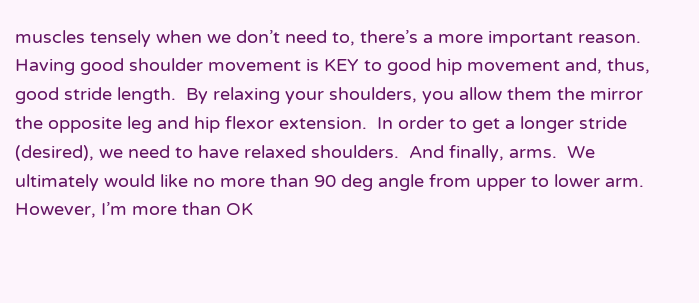muscles tensely when we don’t need to, there’s a more important reason.  Having good shoulder movement is KEY to good hip movement and, thus, good stride length.  By relaxing your shoulders, you allow them the mirror the opposite leg and hip flexor extension.  In order to get a longer stride (desired), we need to have relaxed shoulders.  And finally, arms.  We ultimately would like no more than 90 deg angle from upper to lower arm.  However, I’m more than OK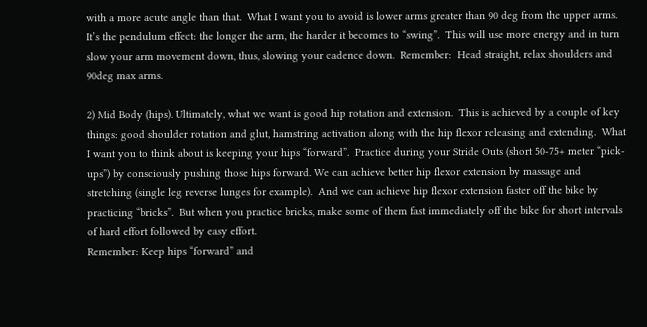with a more acute angle than that.  What I want you to avoid is lower arms greater than 90 deg from the upper arms.  It’s the pendulum effect: the longer the arm, the harder it becomes to “swing”.  This will use more energy and in turn slow your arm movement down, thus, slowing your cadence down.  Remember:  Head straight, relax shoulders and 90deg max arms.

2) Mid Body (hips). Ultimately, what we want is good hip rotation and extension.  This is achieved by a couple of key things: good shoulder rotation and glut, hamstring activation along with the hip flexor releasing and extending.  What I want you to think about is keeping your hips “forward”.  Practice during your Stride Outs (short 50-75+ meter “pick-ups”) by consciously pushing those hips forward. We can achieve better hip flexor extension by massage and stretching (single leg reverse lunges for example).  And we can achieve hip flexor extension faster off the bike by practicing “bricks”.  But when you practice bricks, make some of them fast immediately off the bike for short intervals of hard effort followed by easy effort.
Remember: Keep hips “forward” and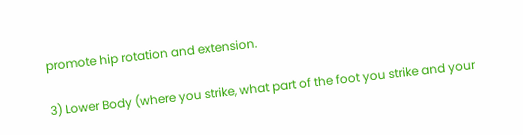promote hip rotation and extension.

3) Lower Body (where you strike, what part of the foot you strike and your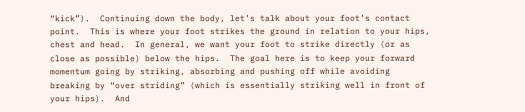“kick”).  Continuing down the body, let’s talk about your foot’s contact point.  This is where your foot strikes the ground in relation to your hips, chest and head.  In general, we want your foot to strike directly (or as close as possible) below the hips.  The goal here is to keep your forward momentum going by striking, absorbing and pushing off while avoiding breaking by “over striding” (which is essentially striking well in front of your hips).  And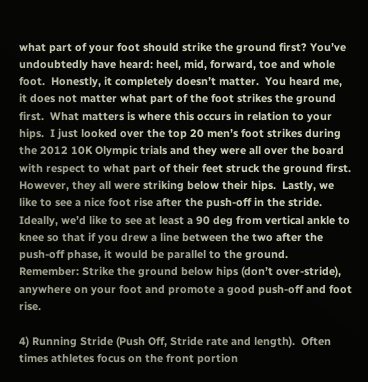what part of your foot should strike the ground first? You’ve undoubtedly have heard: heel, mid, forward, toe and whole foot.  Honestly, it completely doesn’t matter.  You heard me, it does not matter what part of the foot strikes the ground first.  What matters is where this occurs in relation to your hips.  I just looked over the top 20 men’s foot strikes during the 2012 10K Olympic trials and they were all over the board with respect to what part of their feet struck the ground first.  However, they all were striking below their hips.  Lastly, we like to see a nice foot rise after the push-off in the stride.  Ideally, we’d like to see at least a 90 deg from vertical ankle to knee so that if you drew a line between the two after the push-off phase, it would be parallel to the ground.
Remember: Strike the ground below hips (don’t over-stride), anywhere on your foot and promote a good push-off and foot rise.

4) Running Stride (Push Off, Stride rate and length).  Often times athletes focus on the front portion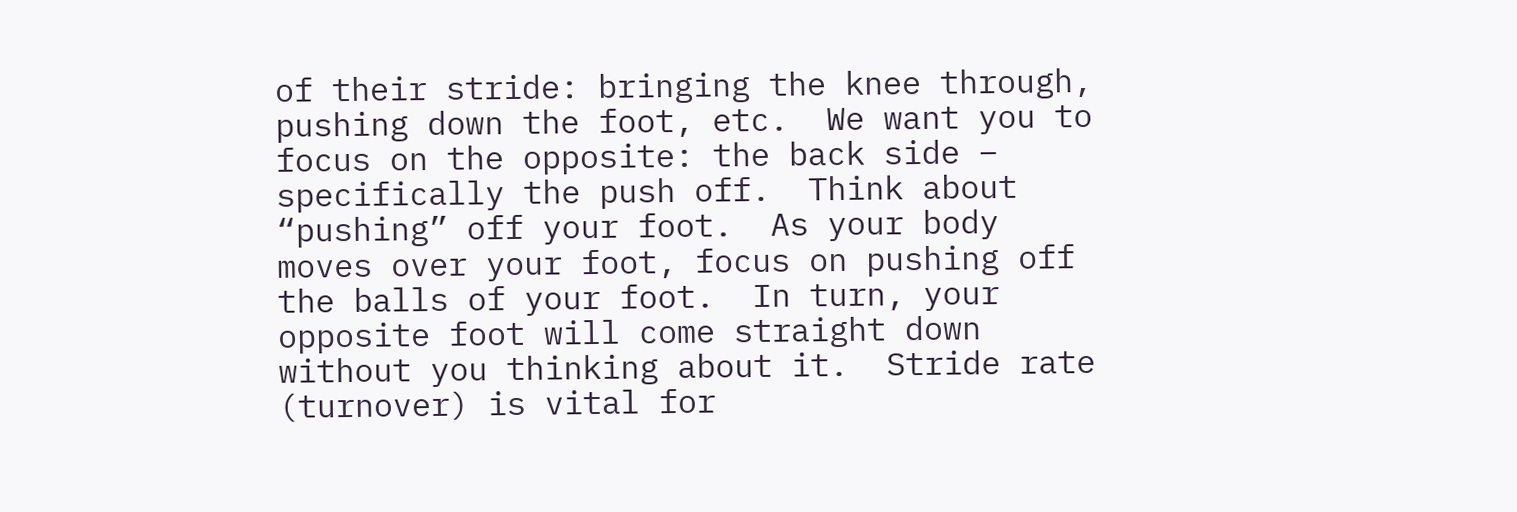of their stride: bringing the knee through, pushing down the foot, etc.  We want you to focus on the opposite: the back side – specifically the push off.  Think about “pushing” off your foot.  As your body moves over your foot, focus on pushing off the balls of your foot.  In turn, your opposite foot will come straight down without you thinking about it.  Stride rate (turnover) is vital for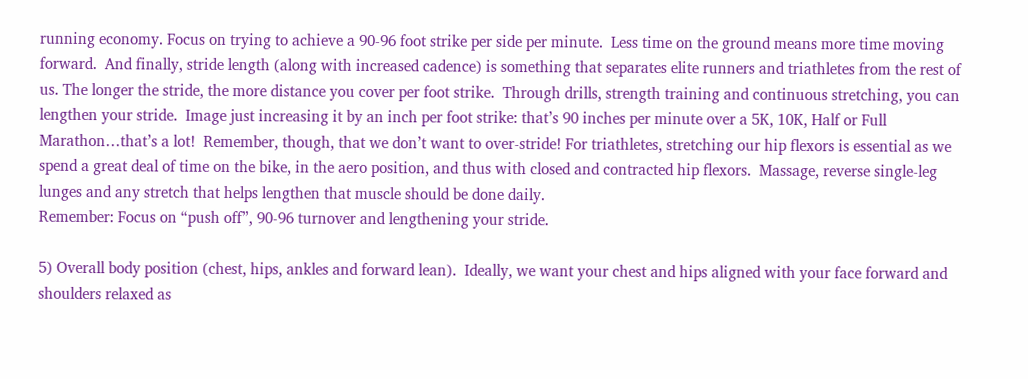running economy. Focus on trying to achieve a 90-96 foot strike per side per minute.  Less time on the ground means more time moving forward.  And finally, stride length (along with increased cadence) is something that separates elite runners and triathletes from the rest of us. The longer the stride, the more distance you cover per foot strike.  Through drills, strength training and continuous stretching, you can lengthen your stride.  Image just increasing it by an inch per foot strike: that’s 90 inches per minute over a 5K, 10K, Half or Full Marathon…that’s a lot!  Remember, though, that we don’t want to over-stride! For triathletes, stretching our hip flexors is essential as we spend a great deal of time on the bike, in the aero position, and thus with closed and contracted hip flexors.  Massage, reverse single-leg lunges and any stretch that helps lengthen that muscle should be done daily.
Remember: Focus on “push off”, 90-96 turnover and lengthening your stride.

5) Overall body position (chest, hips, ankles and forward lean).  Ideally, we want your chest and hips aligned with your face forward and shoulders relaxed as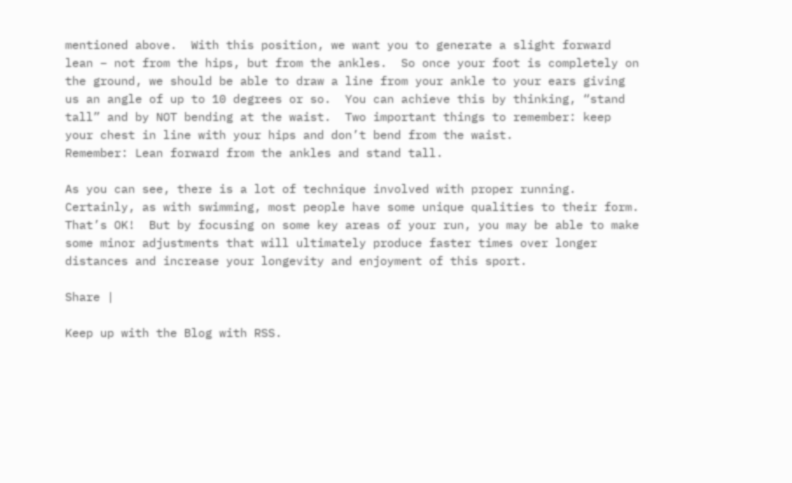mentioned above.  With this position, we want you to generate a slight forward lean – not from the hips, but from the ankles.  So once your foot is completely on the ground, we should be able to draw a line from your ankle to your ears giving us an angle of up to 10 degrees or so.  You can achieve this by thinking, “stand tall” and by NOT bending at the waist.  Two important things to remember: keep your chest in line with your hips and don’t bend from the waist.
Remember: Lean forward from the ankles and stand tall.

As you can see, there is a lot of technique involved with proper running.  Certainly, as with swimming, most people have some unique qualities to their form.  That’s OK!  But by focusing on some key areas of your run, you may be able to make some minor adjustments that will ultimately produce faster times over longer distances and increase your longevity and enjoyment of this sport.

Share |

Keep up with the Blog with RSS.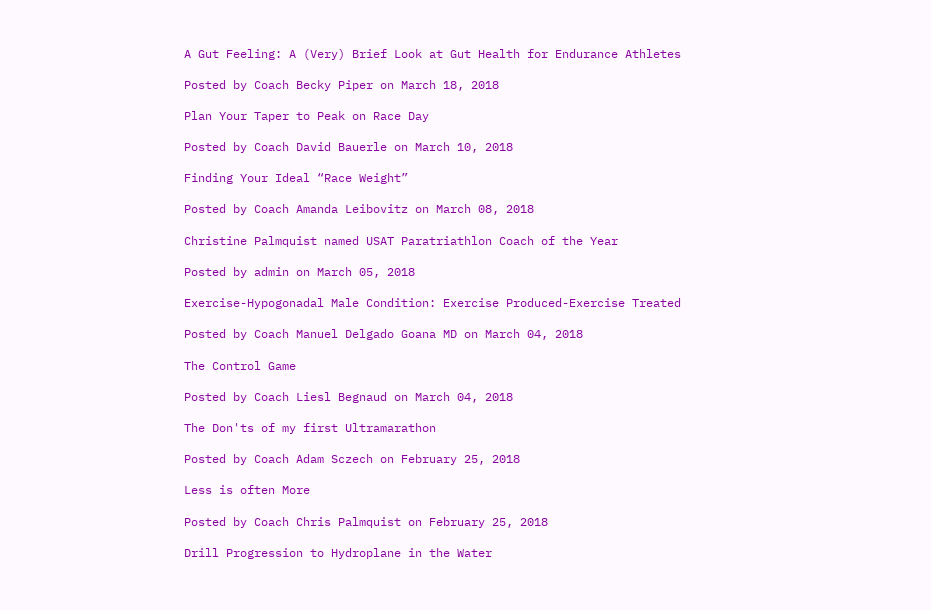A Gut Feeling: A (Very) Brief Look at Gut Health for Endurance Athletes

Posted by Coach Becky Piper on March 18, 2018

Plan Your Taper to Peak on Race Day

Posted by Coach David Bauerle on March 10, 2018

Finding Your Ideal “Race Weight”

Posted by Coach Amanda Leibovitz on March 08, 2018

Christine Palmquist named USAT Paratriathlon Coach of the Year

Posted by admin on March 05, 2018

Exercise-Hypogonadal Male Condition: Exercise Produced-Exercise Treated

Posted by Coach Manuel Delgado Goana MD on March 04, 2018

The Control Game

Posted by Coach Liesl Begnaud on March 04, 2018

The Don'ts of my first Ultramarathon

Posted by Coach Adam Sczech on February 25, 2018

Less is often More

Posted by Coach Chris Palmquist on February 25, 2018

Drill Progression to Hydroplane in the Water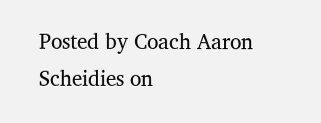Posted by Coach Aaron Scheidies on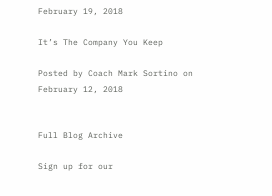February 19, 2018

It’s The Company You Keep

Posted by Coach Mark Sortino on February 12, 2018


Full Blog Archive

Sign up for our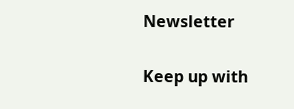Newsletter

Keep up with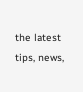the latest tips, news,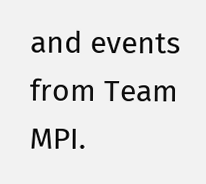and events from Team MPI.